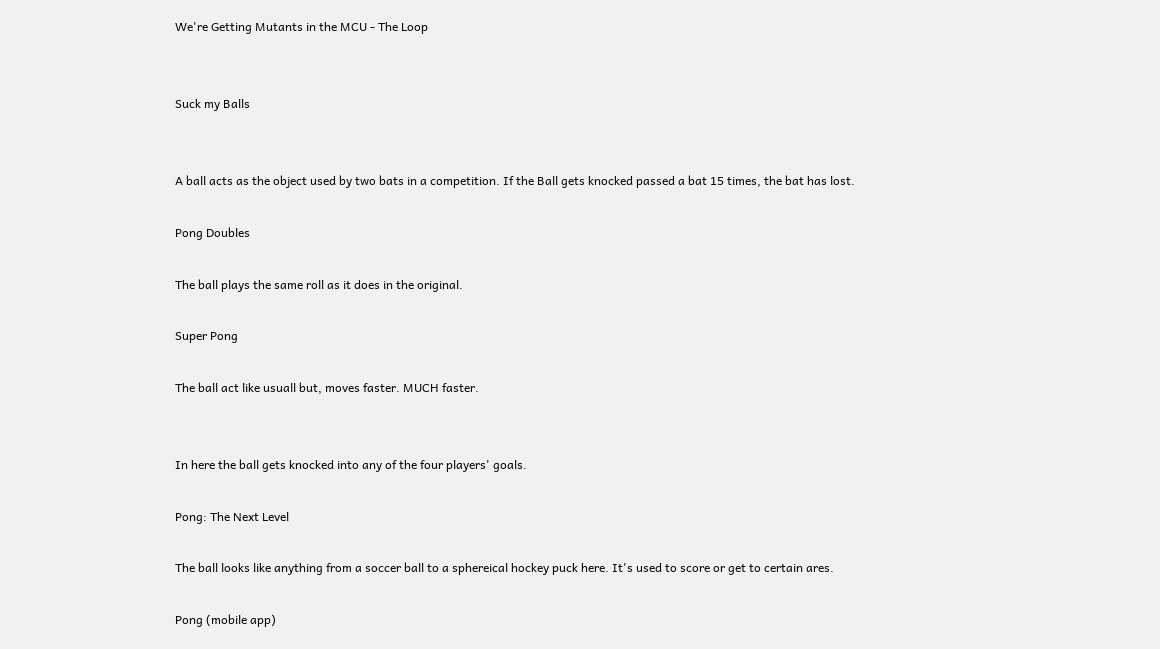We're Getting Mutants in the MCU - The Loop


Suck my Balls


A ball acts as the object used by two bats in a competition. If the Ball gets knocked passed a bat 15 times, the bat has lost.

Pong Doubles

The ball plays the same roll as it does in the original.

Super Pong

The ball act like usuall but, moves faster. MUCH faster.


In here the ball gets knocked into any of the four players' goals.

Pong: The Next Level

The ball looks like anything from a soccer ball to a sphereical hockey puck here. It's used to score or get to certain ares.

Pong (mobile app)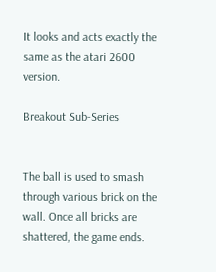It looks and acts exactly the same as the atari 2600 version.

Breakout Sub-Series


The ball is used to smash through various brick on the wall. Once all bricks are shattered, the game ends.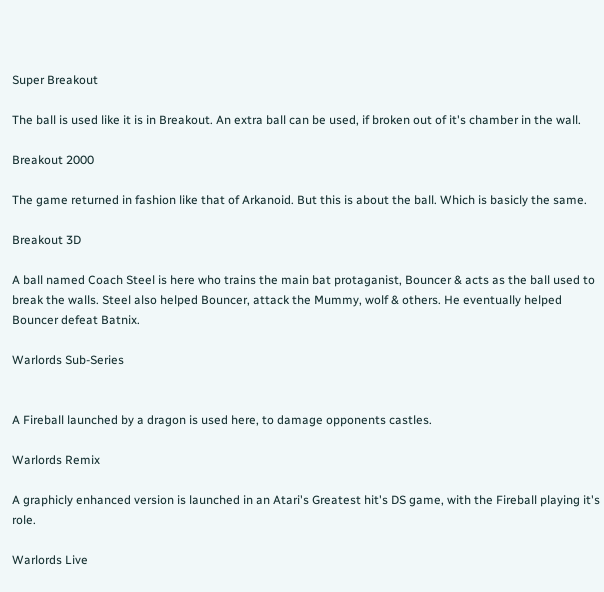Super Breakout

The ball is used like it is in Breakout. An extra ball can be used, if broken out of it's chamber in the wall.

Breakout 2000

The game returned in fashion like that of Arkanoid. But this is about the ball. Which is basicly the same.

Breakout 3D

A ball named Coach Steel is here who trains the main bat protaganist, Bouncer & acts as the ball used to break the walls. Steel also helped Bouncer, attack the Mummy, wolf & others. He eventually helped Bouncer defeat Batnix.

Warlords Sub-Series


A Fireball launched by a dragon is used here, to damage opponents castles.

Warlords Remix

A graphicly enhanced version is launched in an Atari's Greatest hit's DS game, with the Fireball playing it's role.

Warlords Live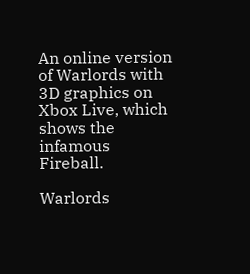An online version of Warlords with 3D graphics on Xbox Live, which shows the infamous Fireball.

Warlords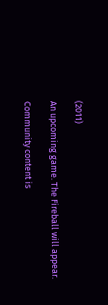(2011)

An upcoming game. The Fireball will appear.

Community content is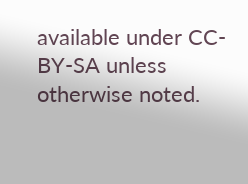available under CC-BY-SA unless otherwise noted.